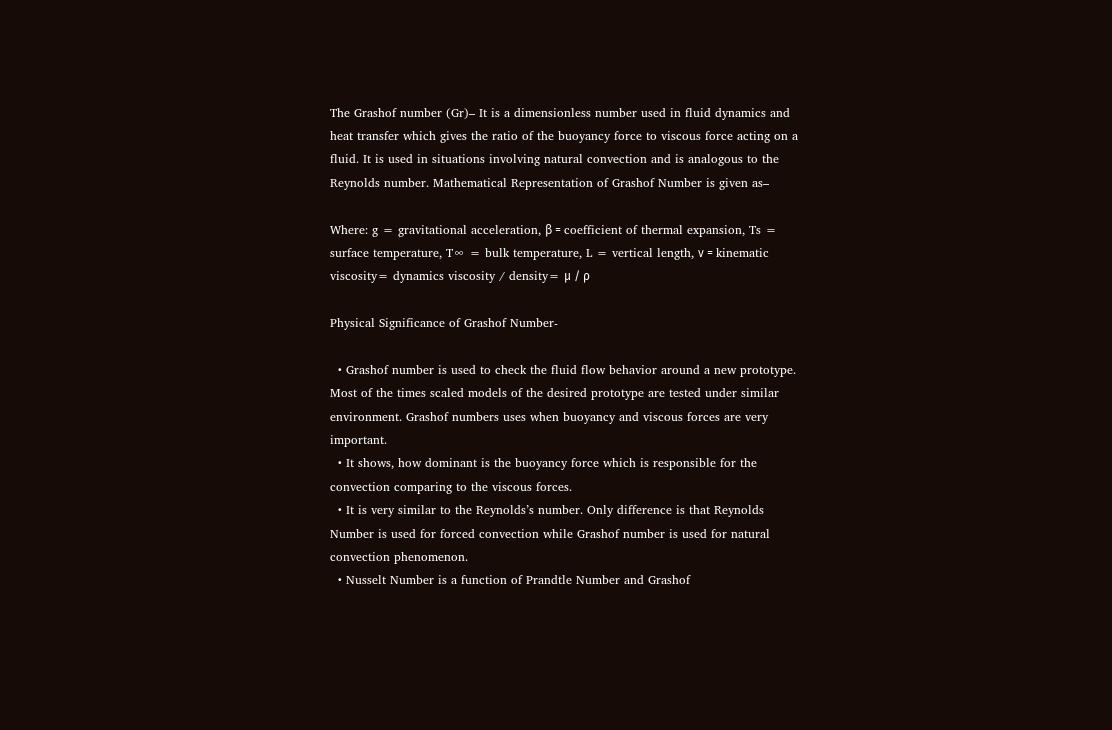The Grashof number (Gr)– It is a dimensionless number used in fluid dynamics and heat transfer which gives the ratio of the buoyancy force to viscous force acting on a fluid. It is used in situations involving natural convection and is analogous to the Reynolds number. Mathematical Representation of Grashof Number is given as–

Where: g = gravitational acceleration, β = coefficient of thermal expansion, Ts = surface temperature, T∞ = bulk temperature, L = vertical length, ν = kinematic viscosity= dynamics viscosity / density= μ / ρ

Physical Significance of Grashof Number-

  • Grashof number is used to check the fluid flow behavior around a new prototype. Most of the times scaled models of the desired prototype are tested under similar environment. Grashof numbers uses when buoyancy and viscous forces are very important.
  • It shows, how dominant is the buoyancy force which is responsible for the convection comparing to the viscous forces.
  • It is very similar to the Reynolds’s number. Only difference is that Reynolds Number is used for forced convection while Grashof number is used for natural convection phenomenon.
  • Nusselt Number is a function of Prandtle Number and Grashof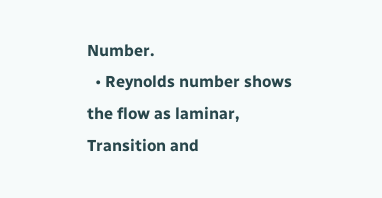Number.
  • Reynolds number shows the flow as laminar, Transition and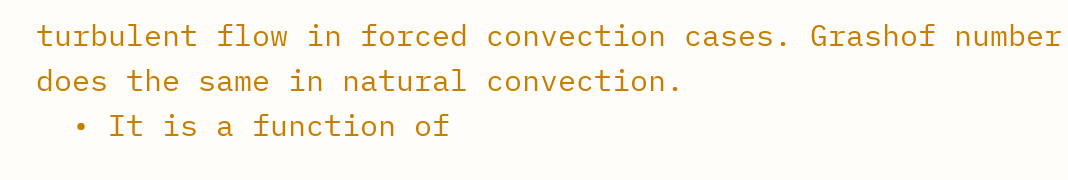turbulent flow in forced convection cases. Grashof number does the same in natural convection.
  • It is a function of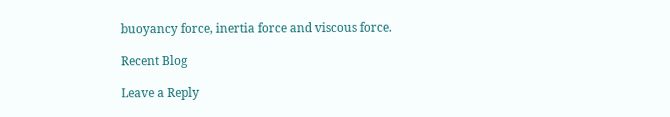buoyancy force, inertia force and viscous force.

Recent Blog

Leave a Reply